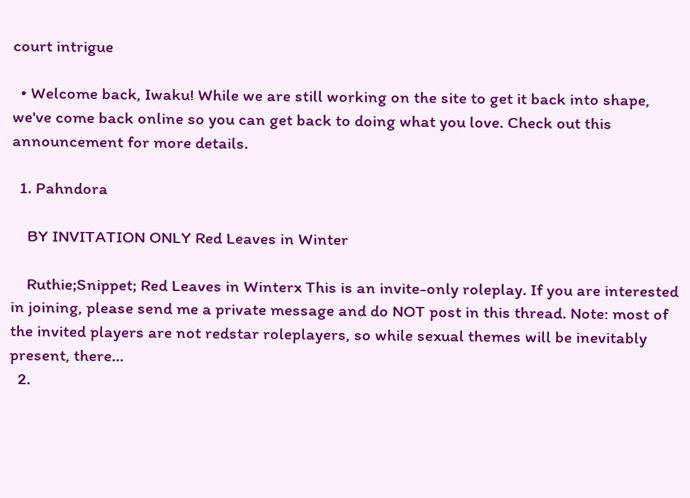court intrigue

  • Welcome back, Iwaku! While we are still working on the site to get it back into shape, we've come back online so you can get back to doing what you love. Check out this announcement for more details.

  1. Pahndora

    BY INVITATION ONLY Red Leaves in Winter

    Ruthie;Snippet; Red Leaves in Winterx This is an invite-only roleplay. If you are interested in joining, please send me a private message and do NOT post in this thread. Note: most of the invited players are not redstar roleplayers, so while sexual themes will be inevitably present, there...
  2.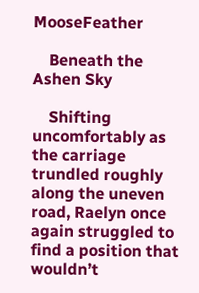MooseFeather

    Beneath the Ashen Sky

    Shifting uncomfortably as the carriage trundled roughly along the uneven road, Raelyn once again struggled to find a position that wouldn’t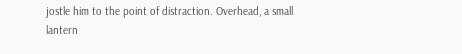jostle him to the point of distraction. Overhead, a small lantern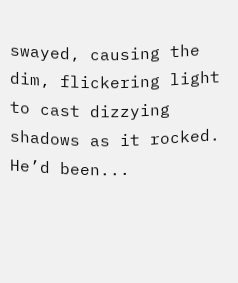swayed, causing the dim, flickering light to cast dizzying shadows as it rocked. He’d been...